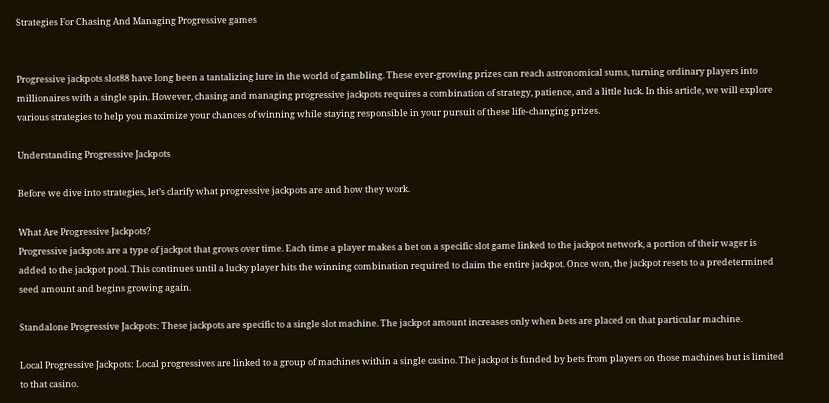Strategies For Chasing And Managing Progressive games


Progressive jackpots slot88 have long been a tantalizing lure in the world of gambling. These ever-growing prizes can reach astronomical sums, turning ordinary players into millionaires with a single spin. However, chasing and managing progressive jackpots requires a combination of strategy, patience, and a little luck. In this article, we will explore various strategies to help you maximize your chances of winning while staying responsible in your pursuit of these life-changing prizes.

Understanding Progressive Jackpots

Before we dive into strategies, let’s clarify what progressive jackpots are and how they work.

What Are Progressive Jackpots?
Progressive jackpots are a type of jackpot that grows over time. Each time a player makes a bet on a specific slot game linked to the jackpot network, a portion of their wager is added to the jackpot pool. This continues until a lucky player hits the winning combination required to claim the entire jackpot. Once won, the jackpot resets to a predetermined seed amount and begins growing again.

Standalone Progressive Jackpots: These jackpots are specific to a single slot machine. The jackpot amount increases only when bets are placed on that particular machine.

Local Progressive Jackpots: Local progressives are linked to a group of machines within a single casino. The jackpot is funded by bets from players on those machines but is limited to that casino.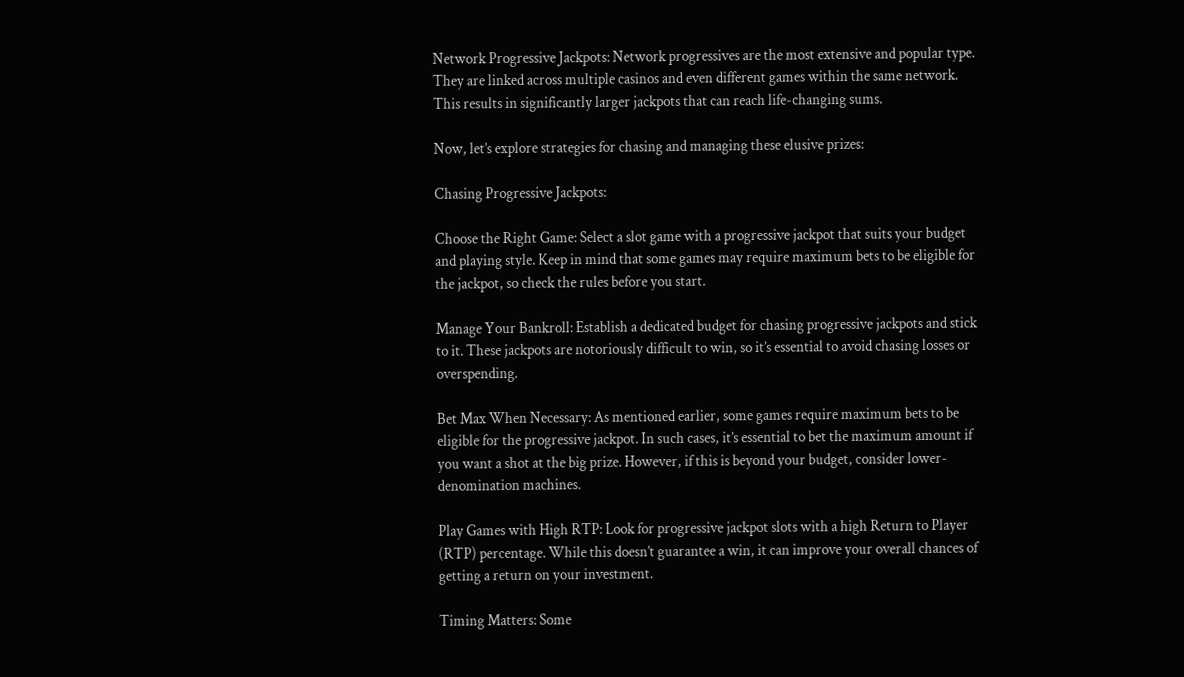Network Progressive Jackpots: Network progressives are the most extensive and popular type. They are linked across multiple casinos and even different games within the same network. This results in significantly larger jackpots that can reach life-changing sums.

Now, let’s explore strategies for chasing and managing these elusive prizes:

Chasing Progressive Jackpots:

Choose the Right Game: Select a slot game with a progressive jackpot that suits your budget and playing style. Keep in mind that some games may require maximum bets to be eligible for the jackpot, so check the rules before you start.

Manage Your Bankroll: Establish a dedicated budget for chasing progressive jackpots and stick to it. These jackpots are notoriously difficult to win, so it’s essential to avoid chasing losses or overspending.

Bet Max When Necessary: As mentioned earlier, some games require maximum bets to be eligible for the progressive jackpot. In such cases, it’s essential to bet the maximum amount if you want a shot at the big prize. However, if this is beyond your budget, consider lower-denomination machines.

Play Games with High RTP: Look for progressive jackpot slots with a high Return to Player (RTP) percentage. While this doesn’t guarantee a win, it can improve your overall chances of getting a return on your investment.

Timing Matters: Some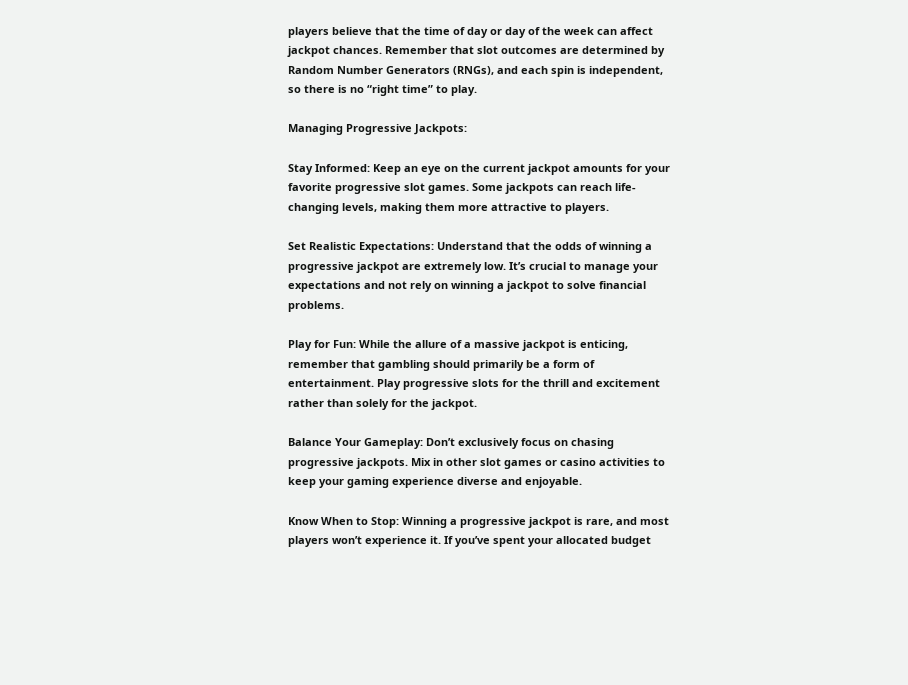players believe that the time of day or day of the week can affect jackpot chances. Remember that slot outcomes are determined by Random Number Generators (RNGs), and each spin is independent, so there is no “right time” to play.

Managing Progressive Jackpots:

Stay Informed: Keep an eye on the current jackpot amounts for your favorite progressive slot games. Some jackpots can reach life-changing levels, making them more attractive to players.

Set Realistic Expectations: Understand that the odds of winning a progressive jackpot are extremely low. It’s crucial to manage your expectations and not rely on winning a jackpot to solve financial problems.

Play for Fun: While the allure of a massive jackpot is enticing, remember that gambling should primarily be a form of entertainment. Play progressive slots for the thrill and excitement rather than solely for the jackpot.

Balance Your Gameplay: Don’t exclusively focus on chasing progressive jackpots. Mix in other slot games or casino activities to keep your gaming experience diverse and enjoyable.

Know When to Stop: Winning a progressive jackpot is rare, and most players won’t experience it. If you’ve spent your allocated budget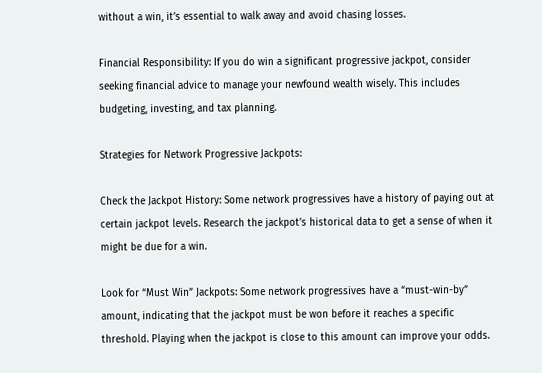without a win, it’s essential to walk away and avoid chasing losses.

Financial Responsibility: If you do win a significant progressive jackpot, consider seeking financial advice to manage your newfound wealth wisely. This includes budgeting, investing, and tax planning.

Strategies for Network Progressive Jackpots:

Check the Jackpot History: Some network progressives have a history of paying out at certain jackpot levels. Research the jackpot’s historical data to get a sense of when it might be due for a win.

Look for “Must Win” Jackpots: Some network progressives have a “must-win-by” amount, indicating that the jackpot must be won before it reaches a specific threshold. Playing when the jackpot is close to this amount can improve your odds.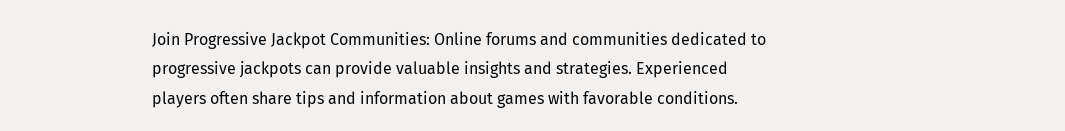Join Progressive Jackpot Communities: Online forums and communities dedicated to progressive jackpots can provide valuable insights and strategies. Experienced players often share tips and information about games with favorable conditions.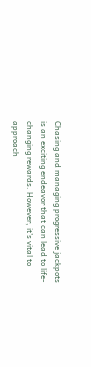Chasing and managing progressive jackpots is an exciting endeavor that can lead to life-changing rewards. However, it’s vital to approach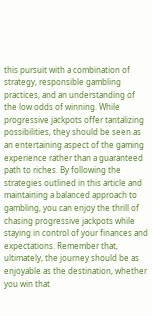this pursuit with a combination of strategy, responsible gambling practices, and an understanding of the low odds of winning. While progressive jackpots offer tantalizing possibilities, they should be seen as an entertaining aspect of the gaming experience rather than a guaranteed path to riches. By following the strategies outlined in this article and maintaining a balanced approach to gambling, you can enjoy the thrill of chasing progressive jackpots while staying in control of your finances and expectations. Remember that, ultimately, the journey should be as enjoyable as the destination, whether you win that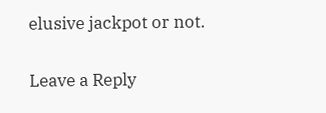elusive jackpot or not.

Leave a Reply